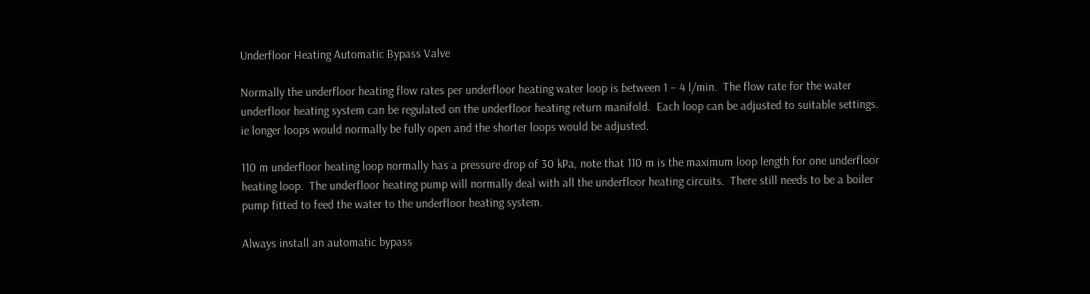Underfloor Heating Automatic Bypass Valve

Normally the underfloor heating flow rates per underfloor heating water loop is between 1 – 4 l/min.  The flow rate for the water underfloor heating system can be regulated on the underfloor heating return manifold.  Each loop can be adjusted to suitable settings.  ie longer loops would normally be fully open and the shorter loops would be adjusted.

110 m underfloor heating loop normally has a pressure drop of 30 kPa, note that 110 m is the maximum loop length for one underfloor heating loop.  The underfloor heating pump will normally deal with all the underfloor heating circuits.  There still needs to be a boiler pump fitted to feed the water to the underfloor heating system.

Always install an automatic bypass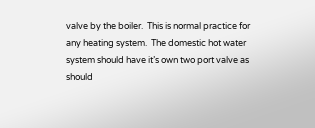valve by the boiler.  This is normal practice for any heating system.  The domestic hot water system should have it’s own two port valve as should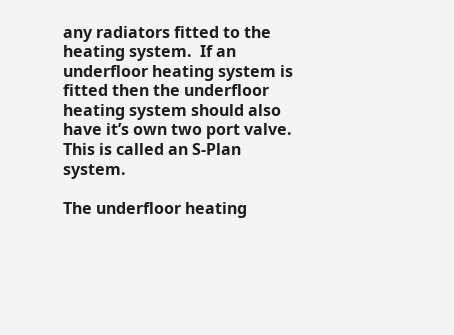any radiators fitted to the heating system.  If an underfloor heating system is fitted then the underfloor heating system should also have it’s own two port valve.  This is called an S-Plan system.

The underfloor heating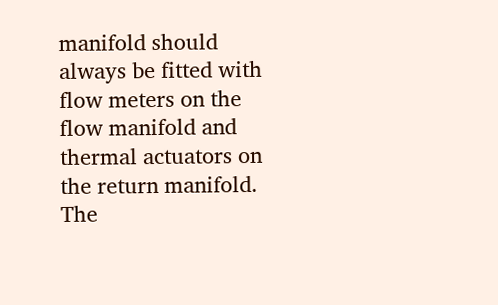manifold should always be fitted with flow meters on the flow manifold and thermal actuators on the return manifold.  The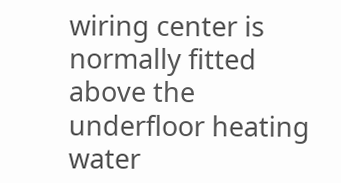wiring center is normally fitted above the underfloor heating water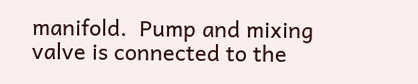manifold.  Pump and mixing valve is connected to the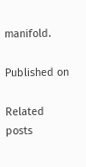manifold.

Published on

Related posts